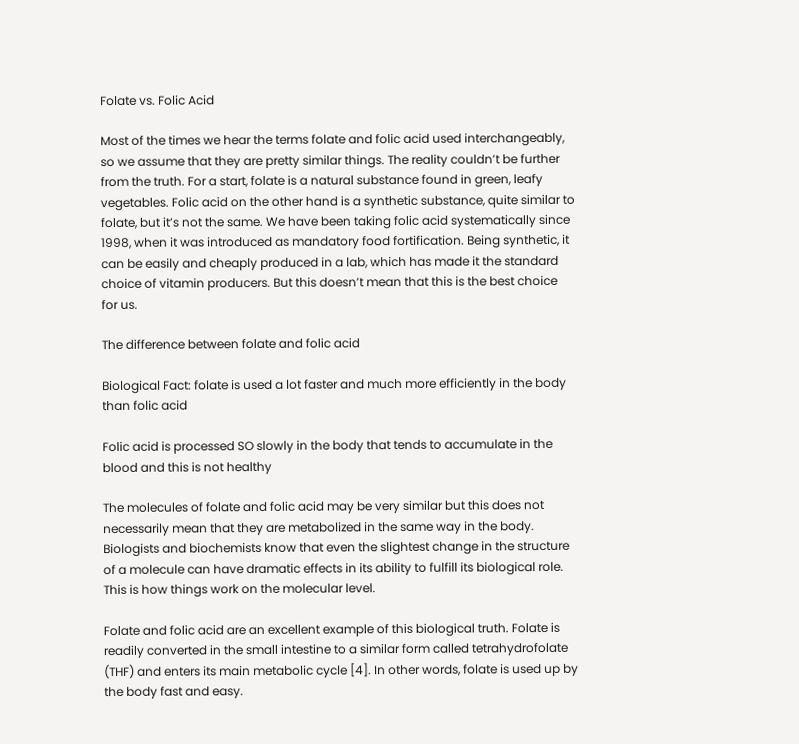Folate vs. Folic Acid

Most of the times we hear the terms folate and folic acid used interchangeably, so we assume that they are pretty similar things. The reality couldn’t be further from the truth. For a start, folate is a natural substance found in green, leafy vegetables. Folic acid on the other hand is a synthetic substance, quite similar to folate, but it’s not the same. We have been taking folic acid systematically since 1998, when it was introduced as mandatory food fortification. Being synthetic, it can be easily and cheaply produced in a lab, which has made it the standard choice of vitamin producers. But this doesn’t mean that this is the best choice for us.

The difference between folate and folic acid

Biological Fact: folate is used a lot faster and much more efficiently in the body than folic acid

Folic acid is processed SO slowly in the body that tends to accumulate in the blood and this is not healthy

The molecules of folate and folic acid may be very similar but this does not necessarily mean that they are metabolized in the same way in the body. Biologists and biochemists know that even the slightest change in the structure of a molecule can have dramatic effects in its ability to fulfill its biological role. This is how things work on the molecular level.

Folate and folic acid are an excellent example of this biological truth. Folate is readily converted in the small intestine to a similar form called tetrahydrofolate (THF) and enters its main metabolic cycle [4]. In other words, folate is used up by the body fast and easy.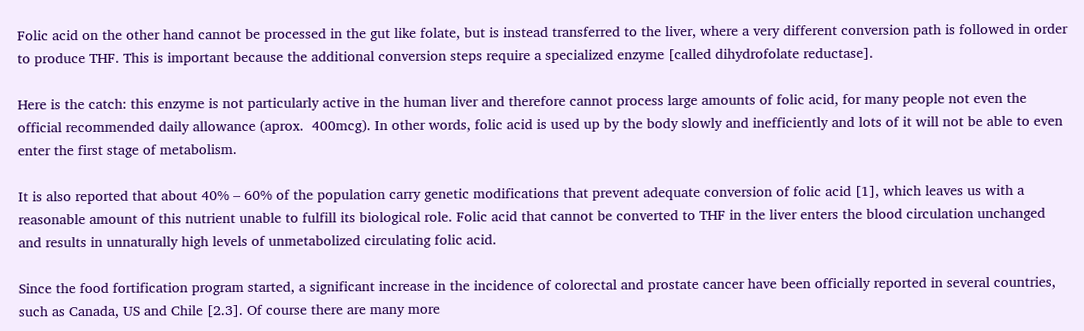Folic acid on the other hand cannot be processed in the gut like folate, but is instead transferred to the liver, where a very different conversion path is followed in order to produce THF. This is important because the additional conversion steps require a specialized enzyme [called dihydrofolate reductase].

Here is the catch: this enzyme is not particularly active in the human liver and therefore cannot process large amounts of folic acid, for many people not even the official recommended daily allowance (aprox.  400mcg). In other words, folic acid is used up by the body slowly and inefficiently and lots of it will not be able to even enter the first stage of metabolism.

It is also reported that about 40% – 60% of the population carry genetic modifications that prevent adequate conversion of folic acid [1], which leaves us with a reasonable amount of this nutrient unable to fulfill its biological role. Folic acid that cannot be converted to THF in the liver enters the blood circulation unchanged and results in unnaturally high levels of unmetabolized circulating folic acid.

Since the food fortification program started, a significant increase in the incidence of colorectal and prostate cancer have been officially reported in several countries, such as Canada, US and Chile [2.3]. Of course there are many more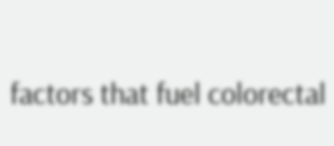factors that fuel colorectal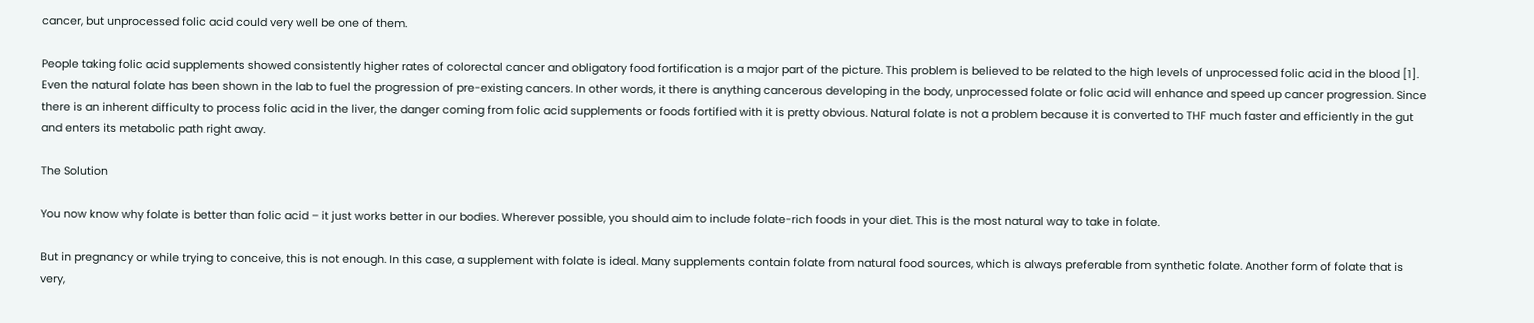cancer, but unprocessed folic acid could very well be one of them.

People taking folic acid supplements showed consistently higher rates of colorectal cancer and obligatory food fortification is a major part of the picture. This problem is believed to be related to the high levels of unprocessed folic acid in the blood [1].  Even the natural folate has been shown in the lab to fuel the progression of pre-existing cancers. In other words, it there is anything cancerous developing in the body, unprocessed folate or folic acid will enhance and speed up cancer progression. Since there is an inherent difficulty to process folic acid in the liver, the danger coming from folic acid supplements or foods fortified with it is pretty obvious. Natural folate is not a problem because it is converted to THF much faster and efficiently in the gut and enters its metabolic path right away.

The Solution

You now know why folate is better than folic acid – it just works better in our bodies. Wherever possible, you should aim to include folate-rich foods in your diet. This is the most natural way to take in folate.

But in pregnancy or while trying to conceive, this is not enough. In this case, a supplement with folate is ideal. Many supplements contain folate from natural food sources, which is always preferable from synthetic folate. Another form of folate that is very,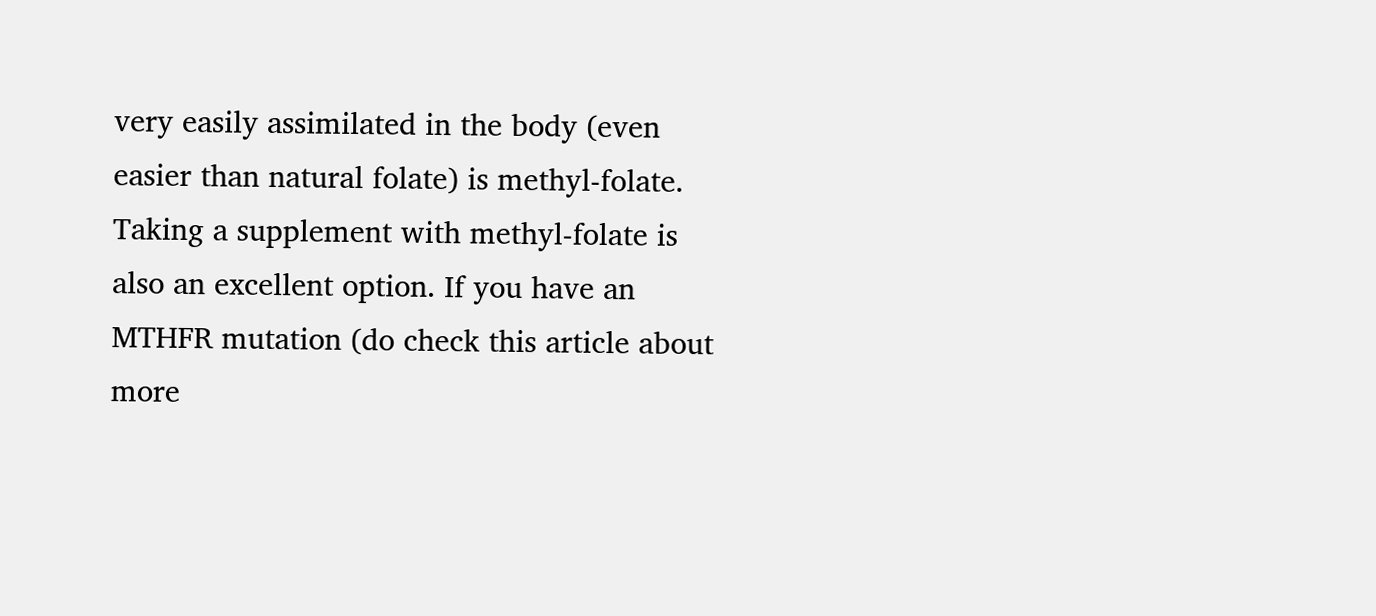very easily assimilated in the body (even easier than natural folate) is methyl-folate. Taking a supplement with methyl-folate is also an excellent option. If you have an MTHFR mutation (do check this article about more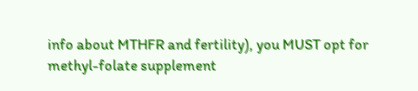info about MTHFR and fertility), you MUST opt for methyl-folate supplement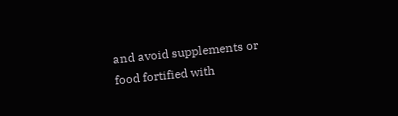and avoid supplements or food fortified with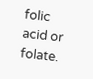folic acid or folate.